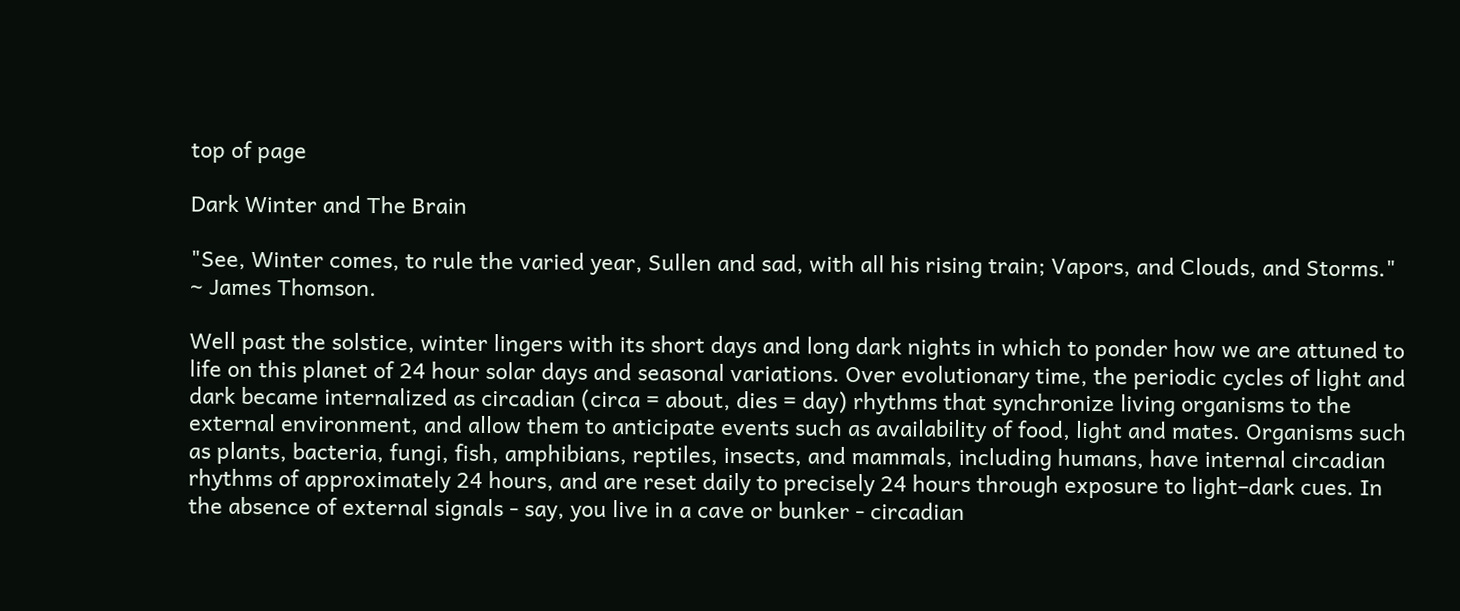top of page

Dark Winter and The Brain

"See, Winter comes, to rule the varied year, Sullen and sad, with all his rising train; Vapors, and Clouds, and Storms." ~ James Thomson.

Well past the solstice, winter lingers with its short days and long dark nights in which to ponder how we are attuned to life on this planet of 24 hour solar days and seasonal variations. Over evolutionary time, the periodic cycles of light and dark became internalized as circadian (circa = about, dies = day) rhythms that synchronize living organisms to the external environment, and allow them to anticipate events such as availability of food, light and mates. Organisms such as plants, bacteria, fungi, fish, amphibians, reptiles, insects, and mammals, including humans, have internal circadian rhythms of approximately 24 hours, and are reset daily to precisely 24 hours through exposure to light–dark cues. In the absence of external signals - say, you live in a cave or bunker - circadian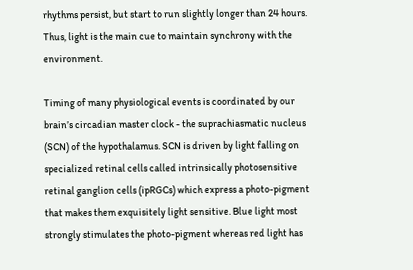rhythms persist, but start to run slightly longer than 24 hours. Thus, light is the main cue to maintain synchrony with the environment.

Timing of many physiological events is coordinated by our brain’s circadian master clock - the suprachiasmatic nucleus (SCN) of the hypothalamus. SCN is driven by light falling on specialized retinal cells called intrinsically photosensitive retinal ganglion cells (ipRGCs) which express a photo-pigment that makes them exquisitely light sensitive. Blue light most strongly stimulates the photo-pigment whereas red light has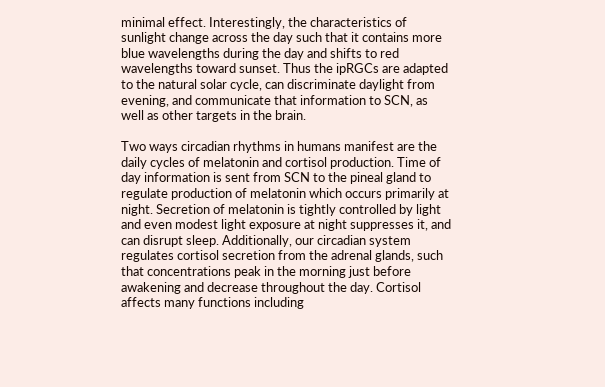minimal effect. Interestingly, the characteristics of sunlight change across the day such that it contains more blue wavelengths during the day and shifts to red wavelengths toward sunset. Thus the ipRGCs are adapted to the natural solar cycle, can discriminate daylight from evening, and communicate that information to SCN, as well as other targets in the brain.

Two ways circadian rhythms in humans manifest are the daily cycles of melatonin and cortisol production. Time of day information is sent from SCN to the pineal gland to regulate production of melatonin which occurs primarily at night. Secretion of melatonin is tightly controlled by light and even modest light exposure at night suppresses it, and can disrupt sleep. Additionally, our circadian system regulates cortisol secretion from the adrenal glands, such that concentrations peak in the morning just before awakening and decrease throughout the day. Cortisol affects many functions including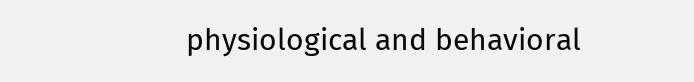physiological and behavioral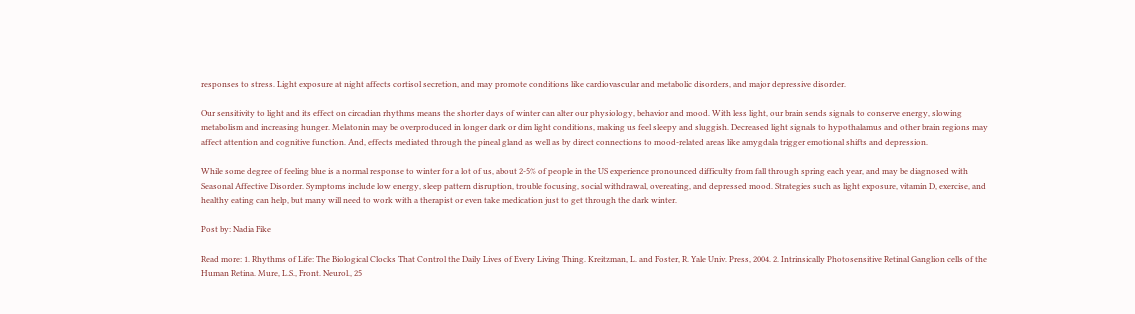responses to stress. Light exposure at night affects cortisol secretion, and may promote conditions like cardiovascular and metabolic disorders, and major depressive disorder.

Our sensitivity to light and its effect on circadian rhythms means the shorter days of winter can alter our physiology, behavior and mood. With less light, our brain sends signals to conserve energy, slowing metabolism and increasing hunger. Melatonin may be overproduced in longer dark or dim light conditions, making us feel sleepy and sluggish. Decreased light signals to hypothalamus and other brain regions may affect attention and cognitive function. And, effects mediated through the pineal gland as well as by direct connections to mood-related areas like amygdala trigger emotional shifts and depression.

While some degree of feeling blue is a normal response to winter for a lot of us, about 2-5% of people in the US experience pronounced difficulty from fall through spring each year, and may be diagnosed with Seasonal Affective Disorder. Symptoms include low energy, sleep pattern disruption, trouble focusing, social withdrawal, overeating, and depressed mood. Strategies such as light exposure, vitamin D, exercise, and healthy eating can help, but many will need to work with a therapist or even take medication just to get through the dark winter.

Post by: Nadia Fike

Read more: 1. Rhythms of Life: The Biological Clocks That Control the Daily Lives of Every Living Thing. Kreitzman, L. and Foster, R. Yale Univ. Press, 2004. 2. Intrinsically Photosensitive Retinal Ganglion cells of the Human Retina. Mure, L.S., Front. Neurol., 25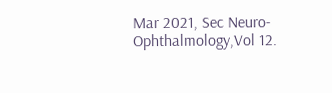Mar 2021, Sec Neuro-Ophthalmology,Vol 12.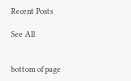Recent Posts

See All


bottom of page